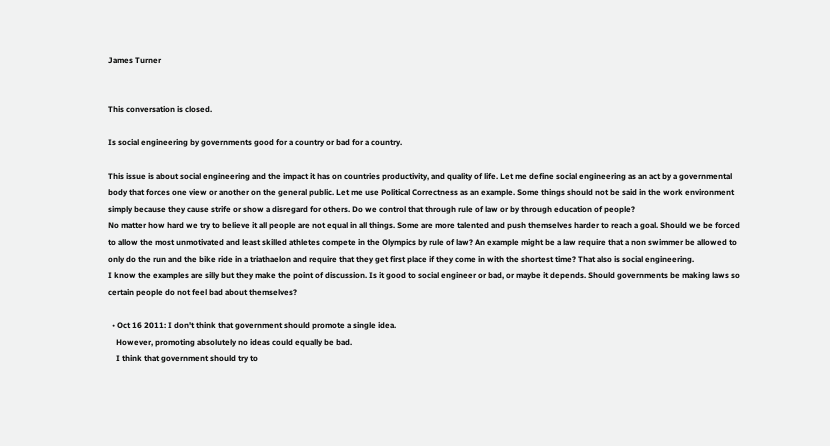James Turner


This conversation is closed.

Is social engineering by governments good for a country or bad for a country.

This issue is about social engineering and the impact it has on countries productivity, and quality of life. Let me define social engineering as an act by a governmental body that forces one view or another on the general public. Let me use Political Correctness as an example. Some things should not be said in the work environment simply because they cause strife or show a disregard for others. Do we control that through rule of law or by through education of people?
No matter how hard we try to believe it all people are not equal in all things. Some are more talented and push themselves harder to reach a goal. Should we be forced to allow the most unmotivated and least skilled athletes compete in the Olympics by rule of law? An example might be a law require that a non swimmer be allowed to only do the run and the bike ride in a triathaelon and require that they get first place if they come in with the shortest time? That also is social engineering.
I know the examples are silly but they make the point of discussion. Is it good to social engineer or bad, or maybe it depends. Should governments be making laws so certain people do not feel bad about themselves?

  • Oct 16 2011: I don't think that government should promote a single idea.
    However, promoting absolutely no ideas could equally be bad.
    I think that government should try to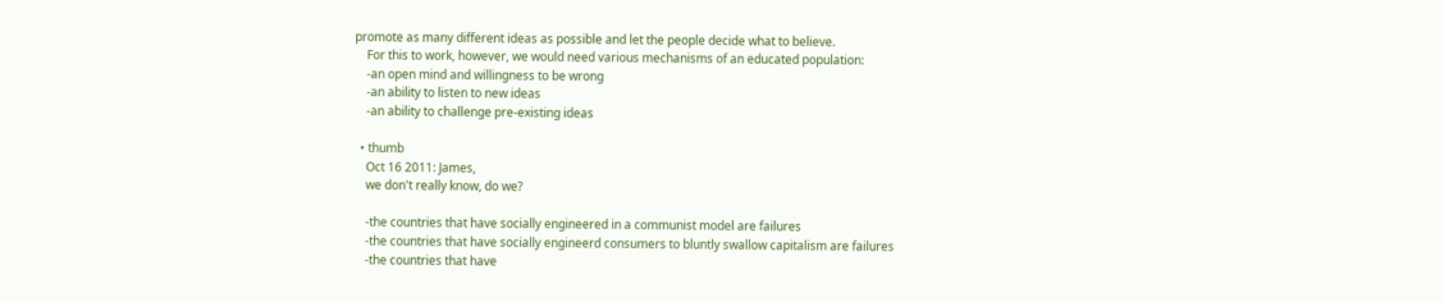promote as many different ideas as possible and let the people decide what to believe.
    For this to work, however, we would need various mechanisms of an educated population:
    -an open mind and willingness to be wrong
    -an ability to listen to new ideas
    -an ability to challenge pre-existing ideas

  • thumb
    Oct 16 2011: James,
    we don't really know, do we?

    -the countries that have socially engineered in a communist model are failures
    -the countries that have socially engineerd consumers to bluntly swallow capitalism are failures
    -the countries that have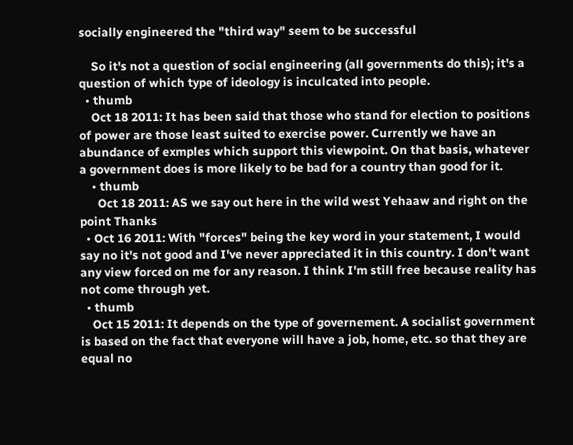socially engineered the "third way" seem to be successful

    So it's not a question of social engineering (all governments do this); it's a question of which type of ideology is inculcated into people.
  • thumb
    Oct 18 2011: It has been said that those who stand for election to positions of power are those least suited to exercise power. Currently we have an abundance of exmples which support this viewpoint. On that basis, whatever a government does is more likely to be bad for a country than good for it.
    • thumb
      Oct 18 2011: AS we say out here in the wild west Yehaaw and right on the point Thanks
  • Oct 16 2011: With "forces" being the key word in your statement, I would say no it's not good and I've never appreciated it in this country. I don't want any view forced on me for any reason. I think I'm still free because reality has not come through yet.
  • thumb
    Oct 15 2011: It depends on the type of governement. A socialist government is based on the fact that everyone will have a job, home, etc. so that they are equal no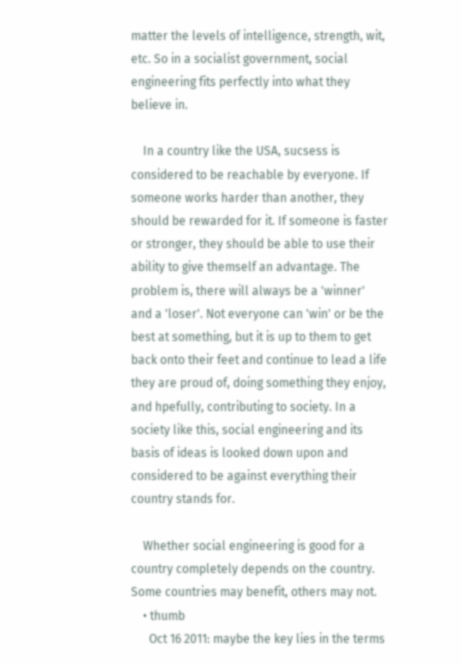matter the levels of intelligence, strength, wit, etc. So in a socialist government, social engineering fits perfectly into what they believe in.

    In a country like the USA, sucsess is considered to be reachable by everyone. If someone works harder than another, they should be rewarded for it. If someone is faster or stronger, they should be able to use their ability to give themself an advantage. The problem is, there will always be a 'winner' and a 'loser'. Not everyone can 'win' or be the best at something, but it is up to them to get back onto their feet and continue to lead a life they are proud of, doing something they enjoy, and hpefully, contributing to society. In a society like this, social engineering and its basis of ideas is looked down upon and considered to be against everything their country stands for.

    Whether social engineering is good for a country completely depends on the country. Some countries may benefit, others may not.
    • thumb
      Oct 16 2011: maybe the key lies in the terms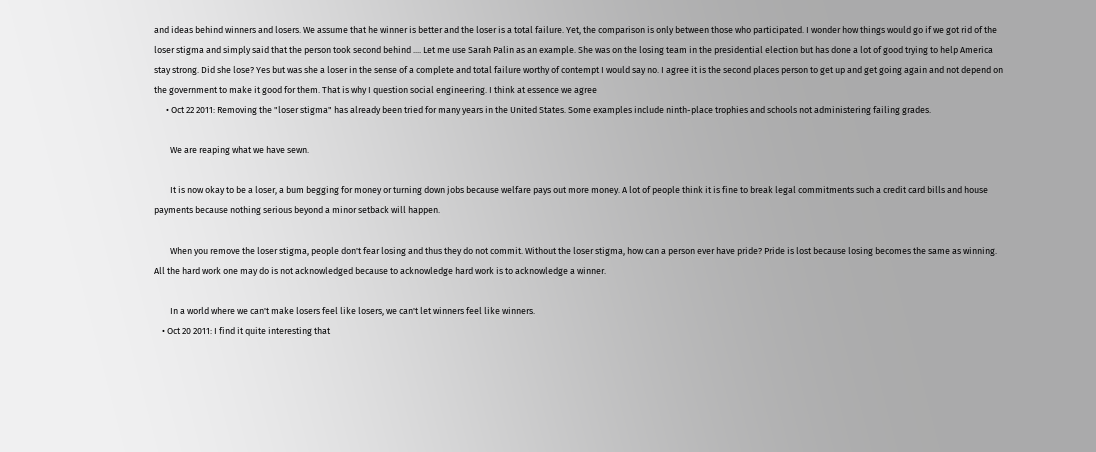and ideas behind winners and losers. We assume that he winner is better and the loser is a total failure. Yet, the comparison is only between those who participated. I wonder how things would go if we got rid of the loser stigma and simply said that the person took second behind .... Let me use Sarah Palin as an example. She was on the losing team in the presidential election but has done a lot of good trying to help America stay strong. Did she lose? Yes but was she a loser in the sense of a complete and total failure worthy of contempt I would say no. I agree it is the second places person to get up and get going again and not depend on the government to make it good for them. That is why I question social engineering. I think at essence we agree
      • Oct 22 2011: Removing the "loser stigma" has already been tried for many years in the United States. Some examples include ninth-place trophies and schools not administering failing grades.

        We are reaping what we have sewn.

        It is now okay to be a loser, a bum begging for money or turning down jobs because welfare pays out more money. A lot of people think it is fine to break legal commitments such a credit card bills and house payments because nothing serious beyond a minor setback will happen.

        When you remove the loser stigma, people don't fear losing and thus they do not commit. Without the loser stigma, how can a person ever have pride? Pride is lost because losing becomes the same as winning. All the hard work one may do is not acknowledged because to acknowledge hard work is to acknowledge a winner.

        In a world where we can't make losers feel like losers, we can't let winners feel like winners.
    • Oct 20 2011: I find it quite interesting that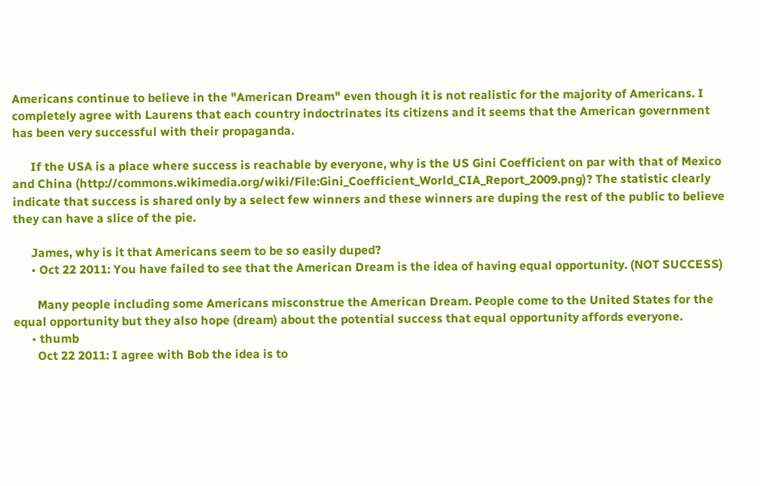Americans continue to believe in the "American Dream" even though it is not realistic for the majority of Americans. I completely agree with Laurens that each country indoctrinates its citizens and it seems that the American government has been very successful with their propaganda.

      If the USA is a place where success is reachable by everyone, why is the US Gini Coefficient on par with that of Mexico and China (http://commons.wikimedia.org/wiki/File:Gini_Coefficient_World_CIA_Report_2009.png)? The statistic clearly indicate that success is shared only by a select few winners and these winners are duping the rest of the public to believe they can have a slice of the pie.

      James, why is it that Americans seem to be so easily duped?
      • Oct 22 2011: You have failed to see that the American Dream is the idea of having equal opportunity. (NOT SUCCESS)

        Many people including some Americans misconstrue the American Dream. People come to the United States for the equal opportunity but they also hope (dream) about the potential success that equal opportunity affords everyone.
      • thumb
        Oct 22 2011: I agree with Bob the idea is to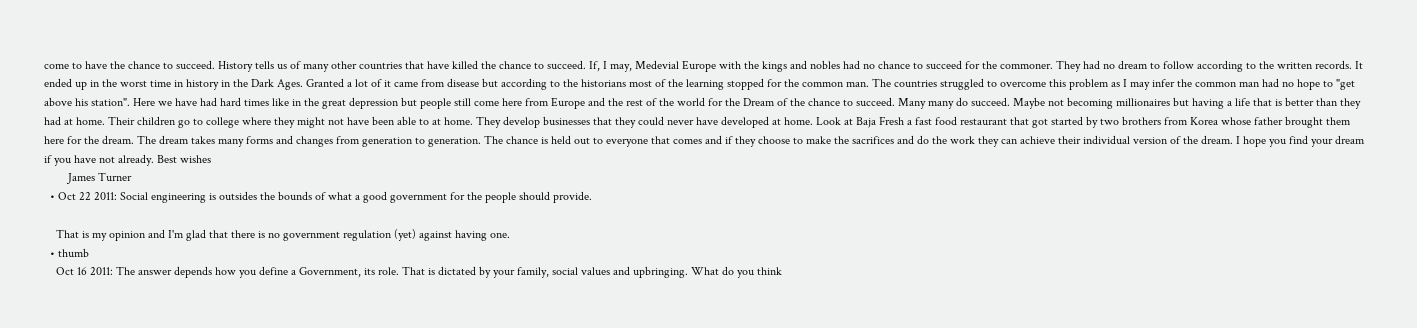come to have the chance to succeed. History tells us of many other countries that have killed the chance to succeed. If, I may, Medevial Europe with the kings and nobles had no chance to succeed for the commoner. They had no dream to follow according to the written records. It ended up in the worst time in history in the Dark Ages. Granted a lot of it came from disease but according to the historians most of the learning stopped for the common man. The countries struggled to overcome this problem as I may infer the common man had no hope to "get above his station". Here we have had hard times like in the great depression but people still come here from Europe and the rest of the world for the Dream of the chance to succeed. Many many do succeed. Maybe not becoming millionaires but having a life that is better than they had at home. Their children go to college where they might not have been able to at home. They develop businesses that they could never have developed at home. Look at Baja Fresh a fast food restaurant that got started by two brothers from Korea whose father brought them here for the dream. The dream takes many forms and changes from generation to generation. The chance is held out to everyone that comes and if they choose to make the sacrifices and do the work they can achieve their individual version of the dream. I hope you find your dream if you have not already. Best wishes
        James Turner
  • Oct 22 2011: Social engineering is outsides the bounds of what a good government for the people should provide.

    That is my opinion and I'm glad that there is no government regulation (yet) against having one.
  • thumb
    Oct 16 2011: The answer depends how you define a Government, its role. That is dictated by your family, social values and upbringing. What do you think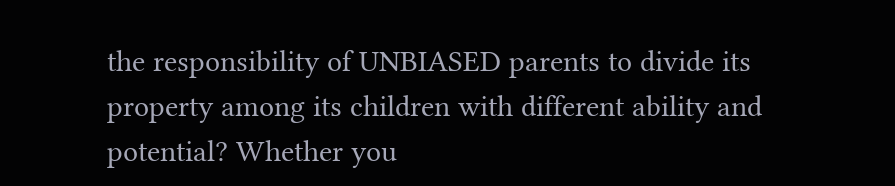the responsibility of UNBIASED parents to divide its property among its children with different ability and potential? Whether you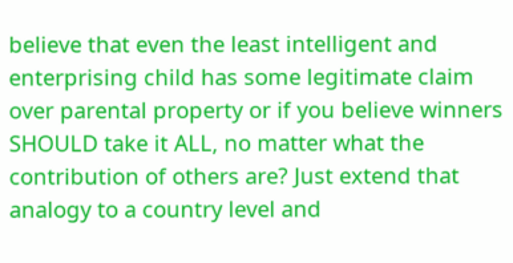believe that even the least intelligent and enterprising child has some legitimate claim over parental property or if you believe winners SHOULD take it ALL, no matter what the contribution of others are? Just extend that analogy to a country level and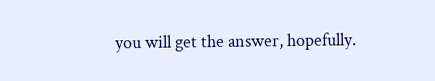you will get the answer, hopefully.